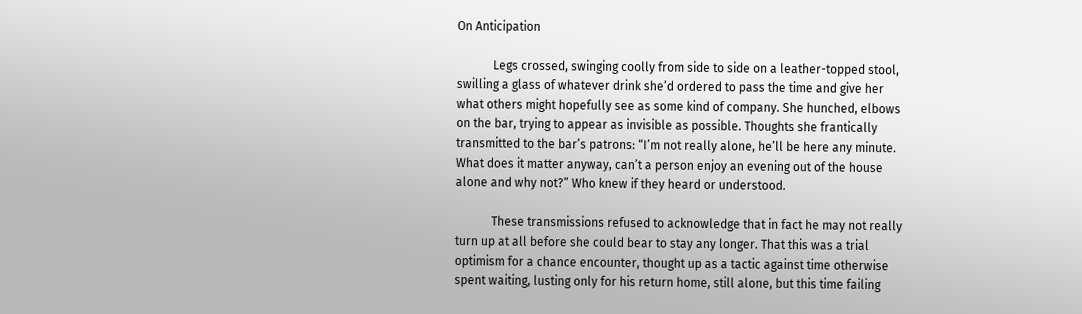On Anticipation

            Legs crossed, swinging coolly from side to side on a leather-topped stool, swilling a glass of whatever drink she’d ordered to pass the time and give her what others might hopefully see as some kind of company. She hunched, elbows on the bar, trying to appear as invisible as possible. Thoughts she frantically transmitted to the bar’s patrons: “I’m not really alone, he’ll be here any minute. What does it matter anyway, can’t a person enjoy an evening out of the house alone and why not?” Who knew if they heard or understood.

            These transmissions refused to acknowledge that in fact he may not really turn up at all before she could bear to stay any longer. That this was a trial optimism for a chance encounter, thought up as a tactic against time otherwise spent waiting, lusting only for his return home, still alone, but this time failing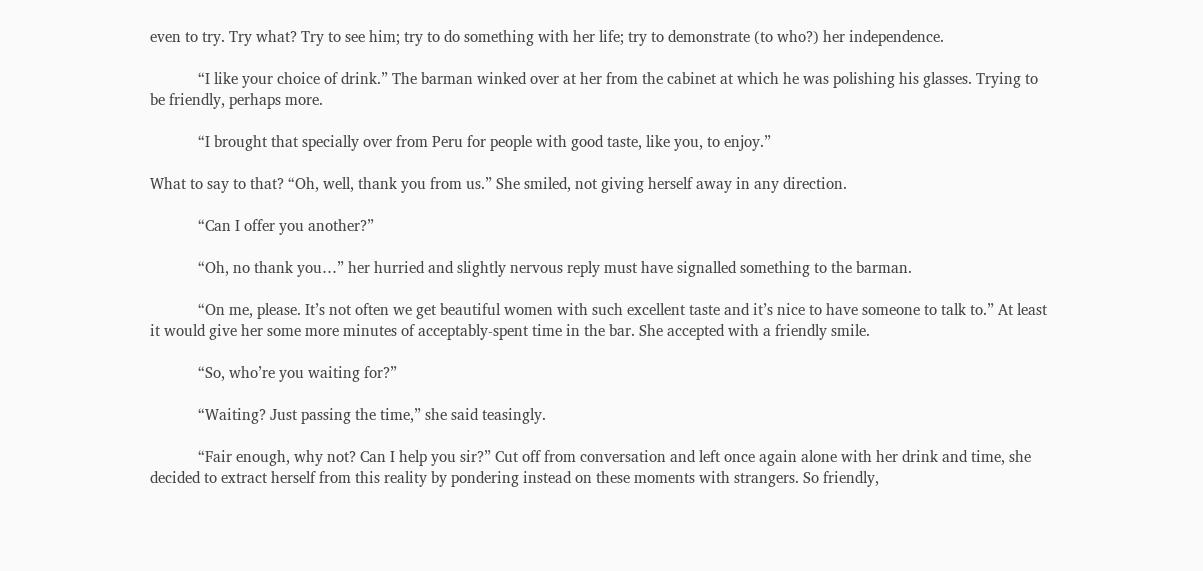even to try. Try what? Try to see him; try to do something with her life; try to demonstrate (to who?) her independence.

            “I like your choice of drink.” The barman winked over at her from the cabinet at which he was polishing his glasses. Trying to be friendly, perhaps more.

            “I brought that specially over from Peru for people with good taste, like you, to enjoy.”

What to say to that? “Oh, well, thank you from us.” She smiled, not giving herself away in any direction.

            “Can I offer you another?”

            “Oh, no thank you…” her hurried and slightly nervous reply must have signalled something to the barman.

            “On me, please. It’s not often we get beautiful women with such excellent taste and it’s nice to have someone to talk to.” At least it would give her some more minutes of acceptably-spent time in the bar. She accepted with a friendly smile.

            “So, who’re you waiting for?”

            “Waiting? Just passing the time,” she said teasingly.

            “Fair enough, why not? Can I help you sir?” Cut off from conversation and left once again alone with her drink and time, she decided to extract herself from this reality by pondering instead on these moments with strangers. So friendly,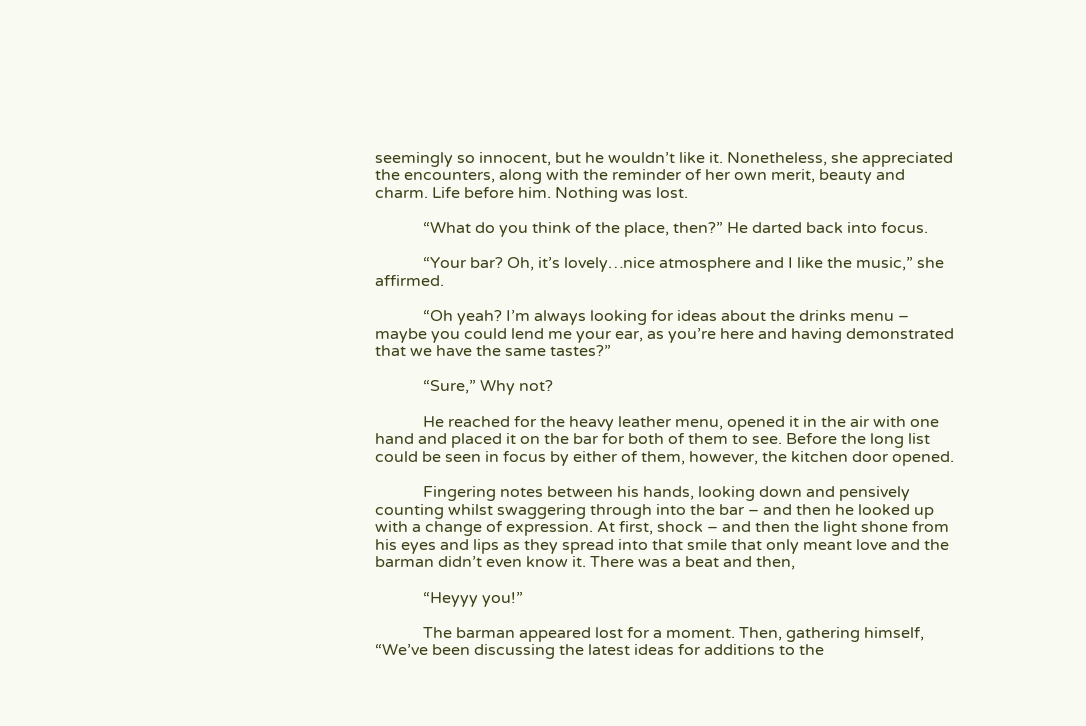seemingly so innocent, but he wouldn’t like it. Nonetheless, she appreciated the encounters, along with the reminder of her own merit, beauty and charm. Life before him. Nothing was lost.

            “What do you think of the place, then?” He darted back into focus.

            “Your bar? Oh, it’s lovely…nice atmosphere and I like the music,” she affirmed.

            “Oh yeah? I’m always looking for ideas about the drinks menu – maybe you could lend me your ear, as you’re here and having demonstrated that we have the same tastes?”

            “Sure,” Why not?

            He reached for the heavy leather menu, opened it in the air with one hand and placed it on the bar for both of them to see. Before the long list could be seen in focus by either of them, however, the kitchen door opened.

            Fingering notes between his hands, looking down and pensively counting whilst swaggering through into the bar – and then he looked up with a change of expression. At first, shock – and then the light shone from his eyes and lips as they spread into that smile that only meant love and the barman didn’t even know it. There was a beat and then,

            “Heyyy you!”

            The barman appeared lost for a moment. Then, gathering himself,
“We’ve been discussing the latest ideas for additions to the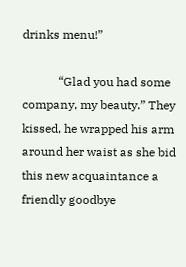drinks menu!”

            “Glad you had some company, my beauty.” They kissed, he wrapped his arm around her waist as she bid this new acquaintance a friendly goodbye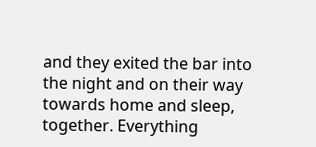and they exited the bar into the night and on their way towards home and sleep, together. Everything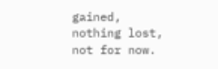gained, nothing lost, not for now.